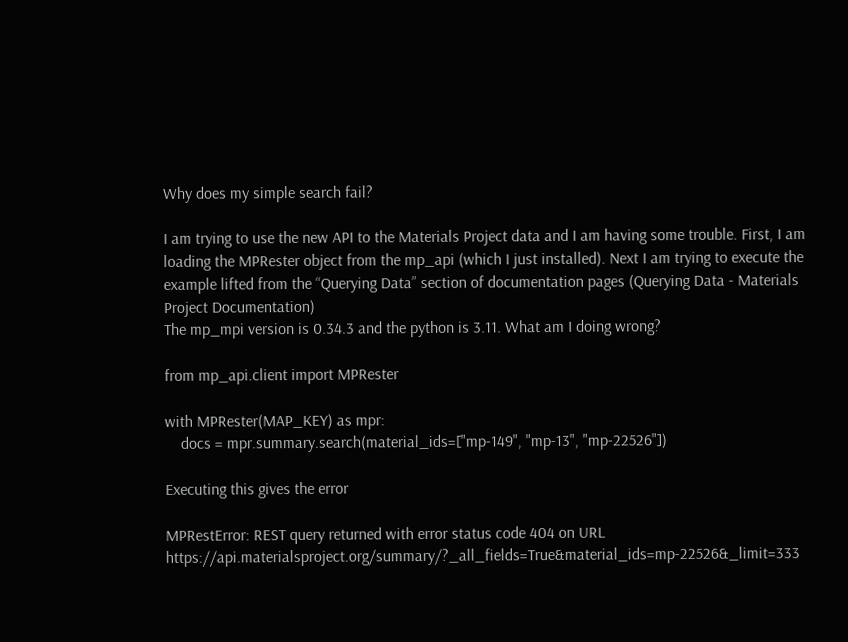Why does my simple search fail?

I am trying to use the new API to the Materials Project data and I am having some trouble. First, I am loading the MPRester object from the mp_api (which I just installed). Next I am trying to execute the example lifted from the “Querying Data” section of documentation pages (Querying Data - Materials Project Documentation)
The mp_mpi version is 0.34.3 and the python is 3.11. What am I doing wrong?

from mp_api.client import MPRester

with MPRester(MAP_KEY) as mpr:
    docs = mpr.summary.search(material_ids=["mp-149", "mp-13", "mp-22526"])

Executing this gives the error

MPRestError: REST query returned with error status code 404 on URL https://api.materialsproject.org/summary/?_all_fields=True&material_ids=mp-22526&_limit=333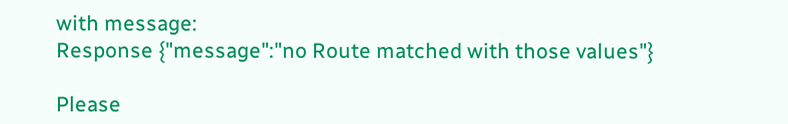with message:
Response {"message":"no Route matched with those values"}

Please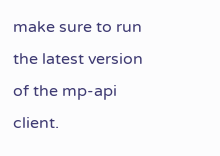make sure to run the latest version of the mp-api client.